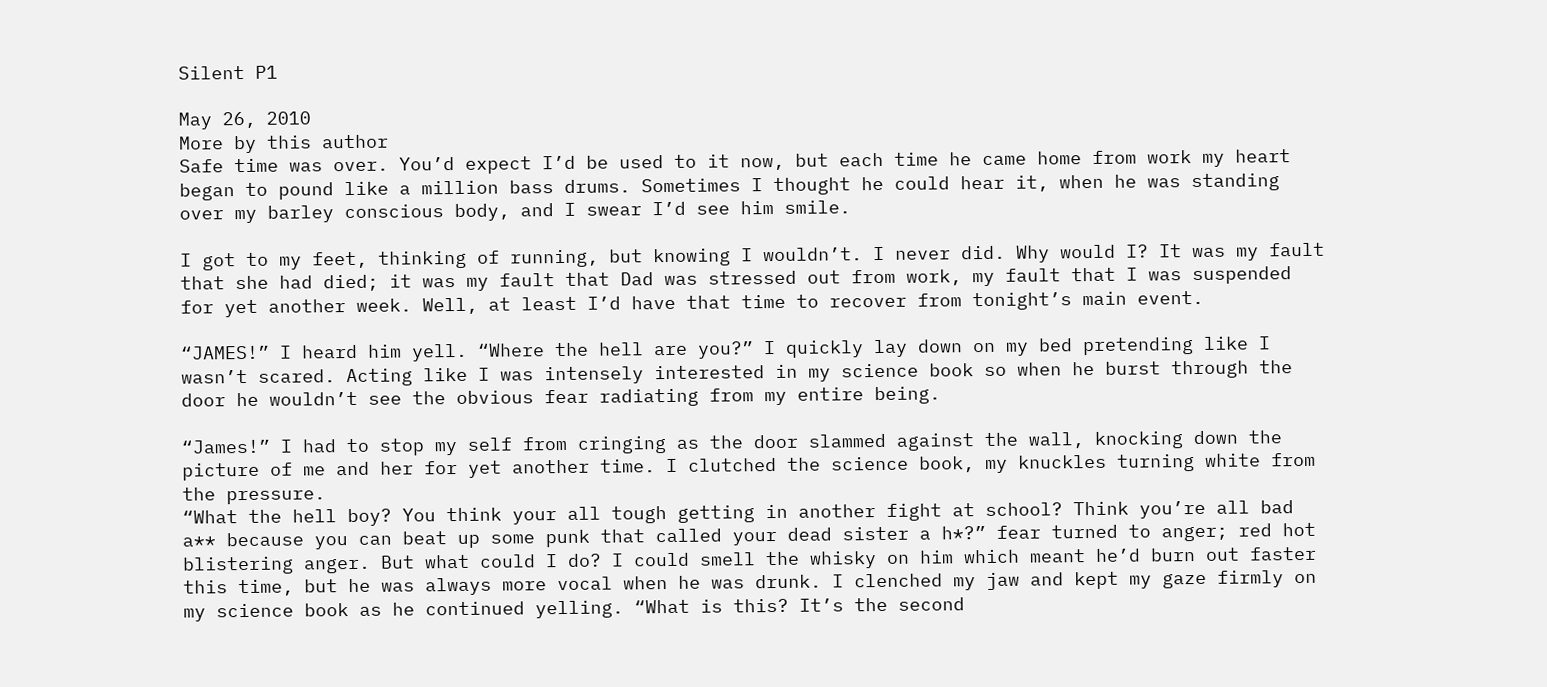Silent P1

May 26, 2010
More by this author
Safe time was over. You’d expect I’d be used to it now, but each time he came home from work my heart began to pound like a million bass drums. Sometimes I thought he could hear it, when he was standing over my barley conscious body, and I swear I’d see him smile.

I got to my feet, thinking of running, but knowing I wouldn’t. I never did. Why would I? It was my fault that she had died; it was my fault that Dad was stressed out from work, my fault that I was suspended for yet another week. Well, at least I’d have that time to recover from tonight’s main event.

“JAMES!” I heard him yell. “Where the hell are you?” I quickly lay down on my bed pretending like I wasn’t scared. Acting like I was intensely interested in my science book so when he burst through the door he wouldn’t see the obvious fear radiating from my entire being.

“James!” I had to stop my self from cringing as the door slammed against the wall, knocking down the picture of me and her for yet another time. I clutched the science book, my knuckles turning white from the pressure.
“What the hell boy? You think your all tough getting in another fight at school? Think you’re all bad a** because you can beat up some punk that called your dead sister a h*?” fear turned to anger; red hot blistering anger. But what could I do? I could smell the whisky on him which meant he’d burn out faster this time, but he was always more vocal when he was drunk. I clenched my jaw and kept my gaze firmly on my science book as he continued yelling. “What is this? It’s the second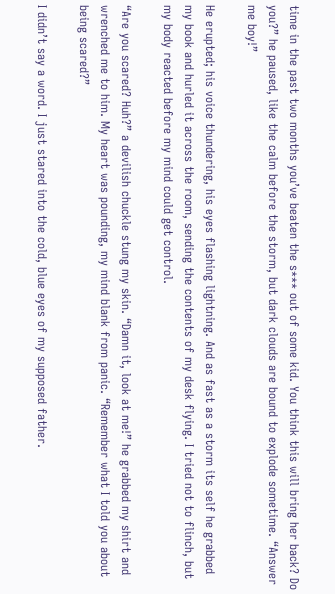time in the past two months you’ve beaten the s*** out of some kid. You think this will bring her back? Do you?” he paused, like the calm before the storm, but dark clouds are bound to explode sometime. “Answer me boy!”

He erupted; his voice thundering, his eyes flashing lightning. And as fast as a storm its self he grabbed my book and hurled it across the room, sending the contents of my desk flying. I tried not to flinch, but my body reacted before my mind could get control.

“Are you scared? Huh?” a devilish chuckle stung my skin. “Damn it, look at me!” he grabbed my shirt and wrenched me to him. My heart was pounding, my mind blank from panic. “Remember what I told you about being scared?”

I didn’t say a word. I just stared into the cold, blue eyes of my supposed father.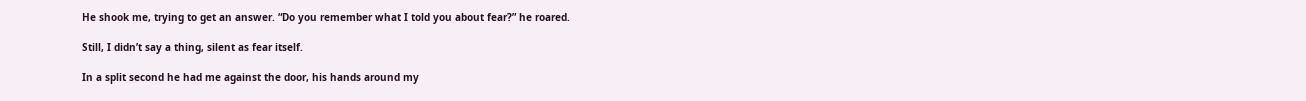He shook me, trying to get an answer. “Do you remember what I told you about fear?” he roared.

Still, I didn’t say a thing, silent as fear itself.

In a split second he had me against the door, his hands around my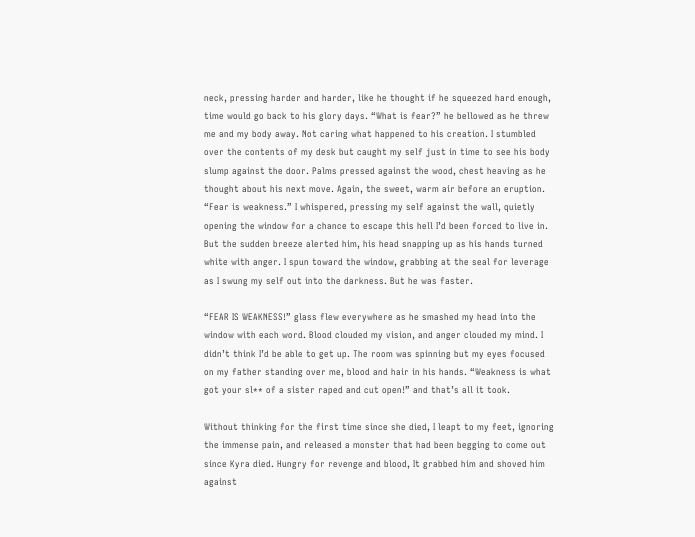neck, pressing harder and harder, like he thought if he squeezed hard enough, time would go back to his glory days. “What is fear?” he bellowed as he threw me and my body away. Not caring what happened to his creation. I stumbled over the contents of my desk but caught my self just in time to see his body slump against the door. Palms pressed against the wood, chest heaving as he thought about his next move. Again, the sweet, warm air before an eruption.
“Fear is weakness.” I whispered, pressing my self against the wall, quietly opening the window for a chance to escape this hell I’d been forced to live in. But the sudden breeze alerted him, his head snapping up as his hands turned white with anger. I spun toward the window, grabbing at the seal for leverage as I swung my self out into the darkness. But he was faster.

“FEAR IS WEAKNESS!” glass flew everywhere as he smashed my head into the window with each word. Blood clouded my vision, and anger clouded my mind. I didn’t think I’d be able to get up. The room was spinning but my eyes focused on my father standing over me, blood and hair in his hands. “Weakness is what got your sl** of a sister raped and cut open!” and that’s all it took.

Without thinking for the first time since she died, I leapt to my feet, ignoring the immense pain, and released a monster that had been begging to come out since Kyra died. Hungry for revenge and blood, It grabbed him and shoved him against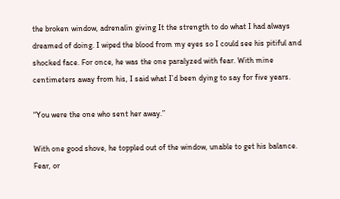the broken window, adrenalin giving It the strength to do what I had always dreamed of doing. I wiped the blood from my eyes so I could see his pitiful and shocked face. For once, he was the one paralyzed with fear. With mine centimeters away from his, I said what I’d been dying to say for five years.

“You were the one who sent her away.”

With one good shove, he toppled out of the window, unable to get his balance. Fear, or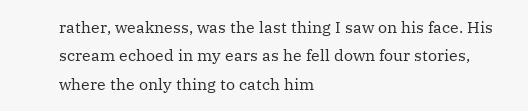rather, weakness, was the last thing I saw on his face. His scream echoed in my ears as he fell down four stories, where the only thing to catch him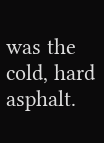was the cold, hard asphalt.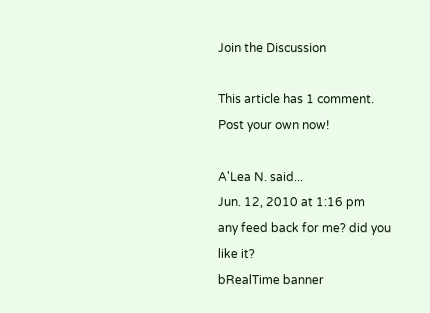Join the Discussion

This article has 1 comment. Post your own now!

A'Lea N. said...
Jun. 12, 2010 at 1:16 pm
any feed back for me? did you like it?
bRealTime banner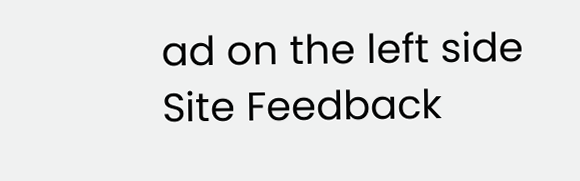ad on the left side
Site Feedback